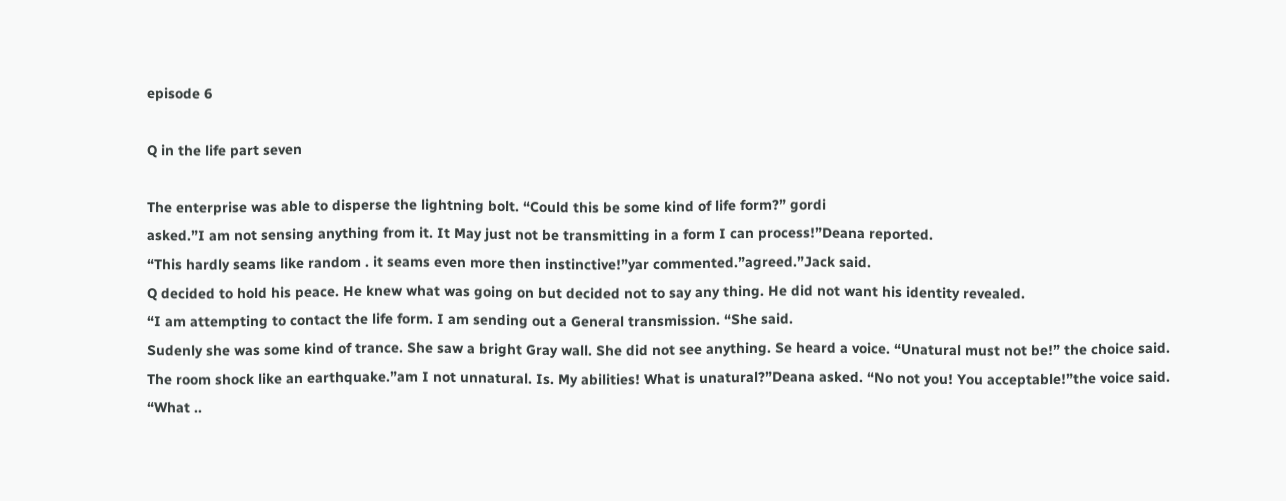episode 6

Q in the life part seven

The enterprise was able to disperse the lightning bolt. “Could this be some kind of life form?” gordi
asked.”I am not sensing anything from it. It May just not be transmitting in a form I can process!”Deana reported.
“This hardly seams like random . it seams even more then instinctive!”yar commented.”agreed.”Jack said.
Q decided to hold his peace. He knew what was going on but decided not to say any thing. He did not want his identity revealed.
“I am attempting to contact the life form. I am sending out a General transmission. “She said.
Sudenly she was some kind of trance. She saw a bright Gray wall. She did not see anything. Se heard a voice. “Unatural must not be!” the choice said.
The room shock like an earthquake.”am I not unnatural. Is. My abilities! What is unatural?”Deana asked. “No not you! You acceptable!”the voice said.
“What ..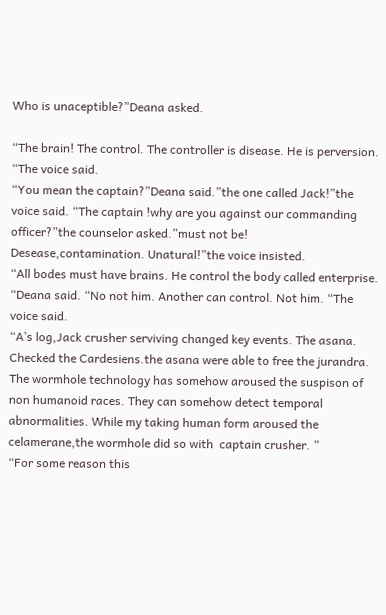Who is unaceptible?”Deana asked.

“The brain! The control. The controller is disease. He is perversion. “The voice said.
“You mean the captain?”Deana said.”the one called Jack!”the voice said. “The captain !why are you against our commanding officer?”the counselor asked.”must not be! Desease,contamination. Unatural!”the voice insisted.
“All bodes must have brains. He control the body called enterprise. “Deana said. “No not him. Another can control. Not him. “The voice said.
“A’s log,Jack crusher serviving changed key events. The asana. Checked the Cardesiens.the asana were able to free the jurandra. The wormhole technology has somehow aroused the suspison of non humanoid races. They can somehow detect temporal abnormalities. While my taking human form aroused the celamerane,the wormhole did so with  captain crusher. ”
“For some reason this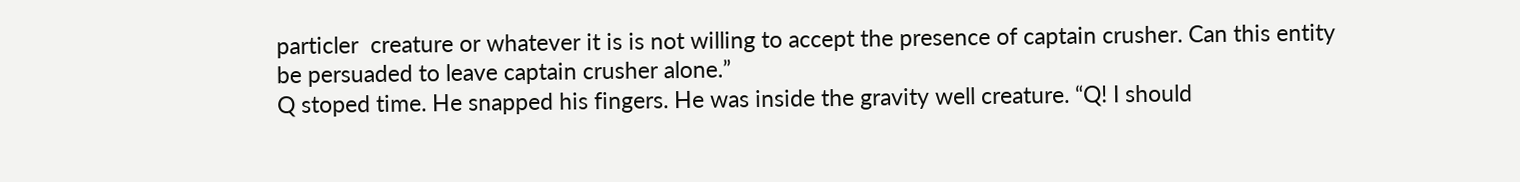particler  creature or whatever it is is not willing to accept the presence of captain crusher. Can this entity be persuaded to leave captain crusher alone.”
Q stoped time. He snapped his fingers. He was inside the gravity well creature. “Q! I should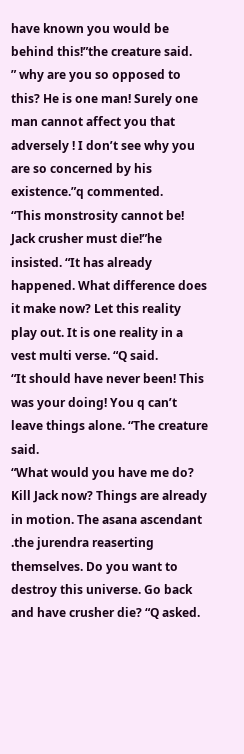have known you would be behind this!”the creature said.
” why are you so opposed to this? He is one man! Surely one man cannot affect you that adversely ! I don’t see why you are so concerned by his existence.”q commented.
“This monstrosity cannot be! Jack crusher must die!”he insisted. “It has already happened. What difference does it make now? Let this reality play out. It is one reality in a vest multi verse. “Q said.
“It should have never been! This was your doing! You q can’t leave things alone. “The creature said.
“What would you have me do? Kill Jack now? Things are already in motion. The asana ascendant .the jurendra reaserting themselves. Do you want to destroy this universe. Go back and have crusher die? “Q asked.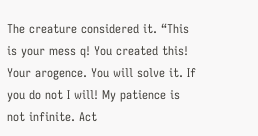The creature considered it. “This is your mess q! You created this! Your arogence. You will solve it. If you do not I will! My patience is not infinite. Act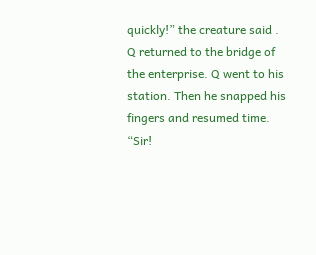quickly!” the creature said .
Q returned to the bridge of the enterprise. Q went to his station. Then he snapped his fingers and resumed time.
“Sir!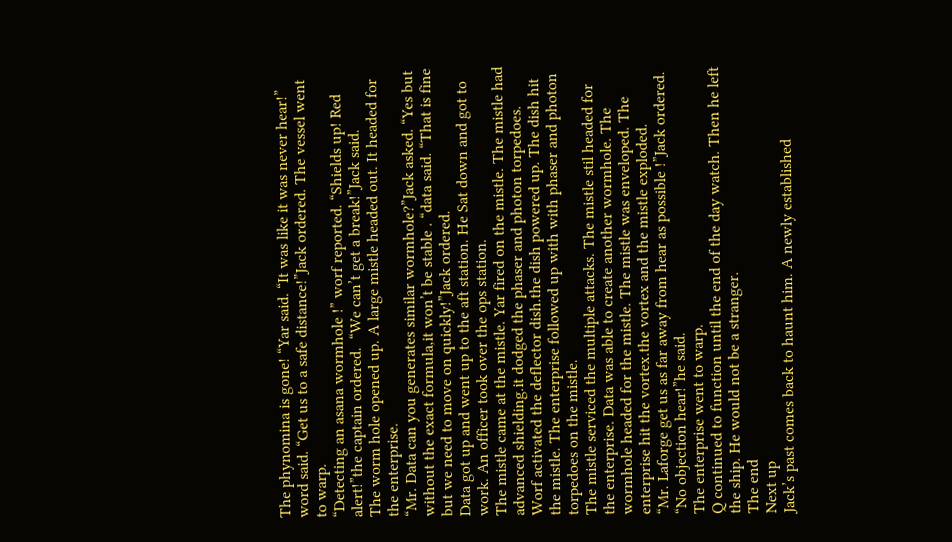The phynomina is gone! “Yar said. “It was like it was never hear!” word said. “Get us to a safe distance!”Jack ordered. The vessel went to warp.
“Detecting an asana wormhole !” worf reported. “Shields up! Red alert!”the captain ordered.  “We can’t get a break!”Jack said.
The worm hole opened up. A large mistle headed out. It headed for the enterprise.
“Mr. Data can you generates similar wormhole?”Jack asked. “Yes but without the exact formula,it won’t be stable . “data said. “That is fine but we need to move on quickly!”Jack ordered.
Data got up and went up to the aft station. He Sat down and got to work. An officer took over the ops station.
The mistle came at the mistle. Yar fired on the mistle. The mistle had advanced shielding.it dodged the phaser and photon torpedoes.
Worf activated the deflector dish.the dish powered up. The dish hit the mistle. The enterprise followed up with with phaser and photon torpedoes on the mistle.
The mistle serviced the multiple attacks. The mistle stil headed for the enterprise. Data was able to create another wormhole. The wormhole headed for the mistle. The mistle was enveloped. The enterprise hit the vortex.the vortex and the mistle exploded.
“Mr. Laforge get us as far away from hear as possible !”Jack ordered. “No objection hear!”he said.
The enterprise went to warp.
Q continued to function until the end of the day watch. Then he left the ship. He would not be a stranger.
The end
Next up
Jack’s past comes back to haunt him. A newly established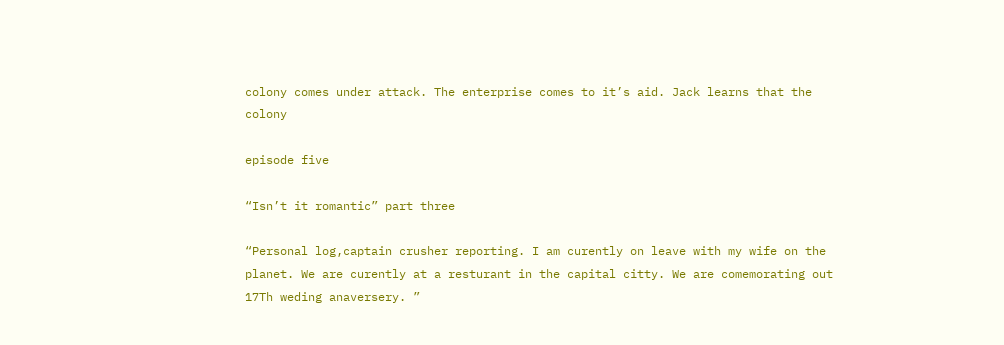colony comes under attack. The enterprise comes to it’s aid. Jack learns that the colony

episode five

“Isn’t it romantic” part three

“Personal log,captain crusher reporting. I am curently on leave with my wife on the planet. We are curently at a resturant in the capital citty. We are comemorating out 17Th weding anaversery. ”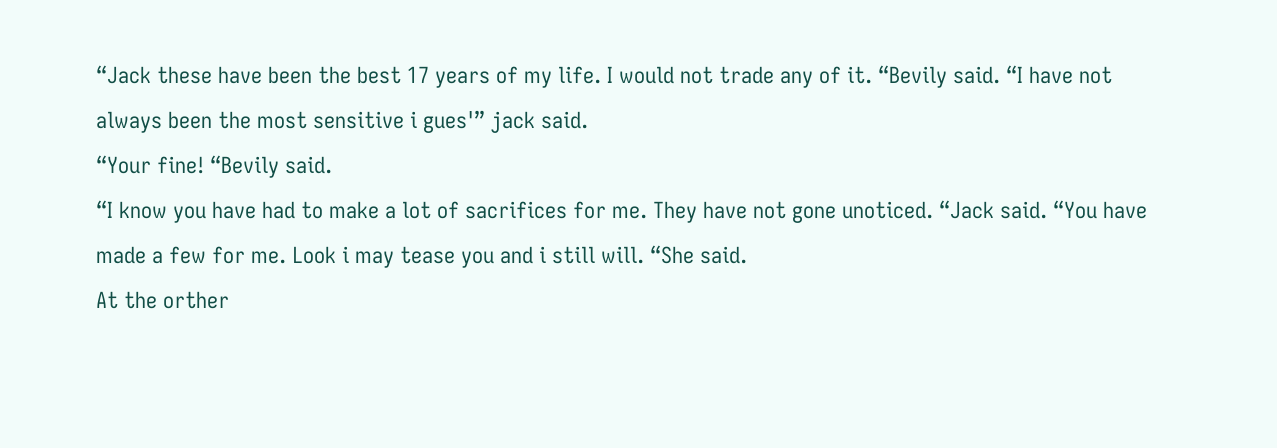“Jack these have been the best 17 years of my life. I would not trade any of it. “Bevily said. “I have not always been the most sensitive i gues'” jack said.
“Your fine! “Bevily said.
“I know you have had to make a lot of sacrifices for me. They have not gone unoticed. “Jack said. “You have made a few for me. Look i may tease you and i still will. “She said.
At the orther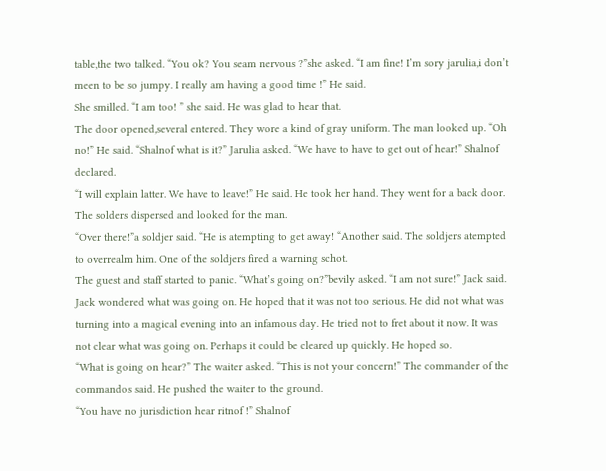table,the two talked. “You ok? You seam nervous ?”she asked. “I am fine! I’m sory jarulia,i don’t meen to be so jumpy. I really am having a good time !” He said.
She smilled. “I am too! ” she said. He was glad to hear that.
The door opened,several entered. They wore a kind of gray uniform. The man looked up. “Oh no!” He said. “Shalnof what is it?” Jarulia asked. “We have to have to get out of hear!” Shalnof declared.
“I will explain latter. We have to leave!” He said. He took her hand. They went for a back door. The solders dispersed and looked for the man.
“Over there!”a soldjer said. “He is atempting to get away! “Another said. The soldjers atempted to overrealm him. One of the soldjers fired a warning schot.
The guest and staff started to panic. “What’s going on?”bevily asked. “I am not sure!” Jack said.
Jack wondered what was going on. He hoped that it was not too serious. He did not what was turning into a magical evening into an infamous day. He tried not to fret about it now. It was not clear what was going on. Perhaps it could be cleared up quickly. He hoped so.
“What is going on hear?” The waiter asked. “This is not your concern!” The commander of the commandos said. He pushed the waiter to the ground.
“You have no jurisdiction hear ritnof !” Shalnof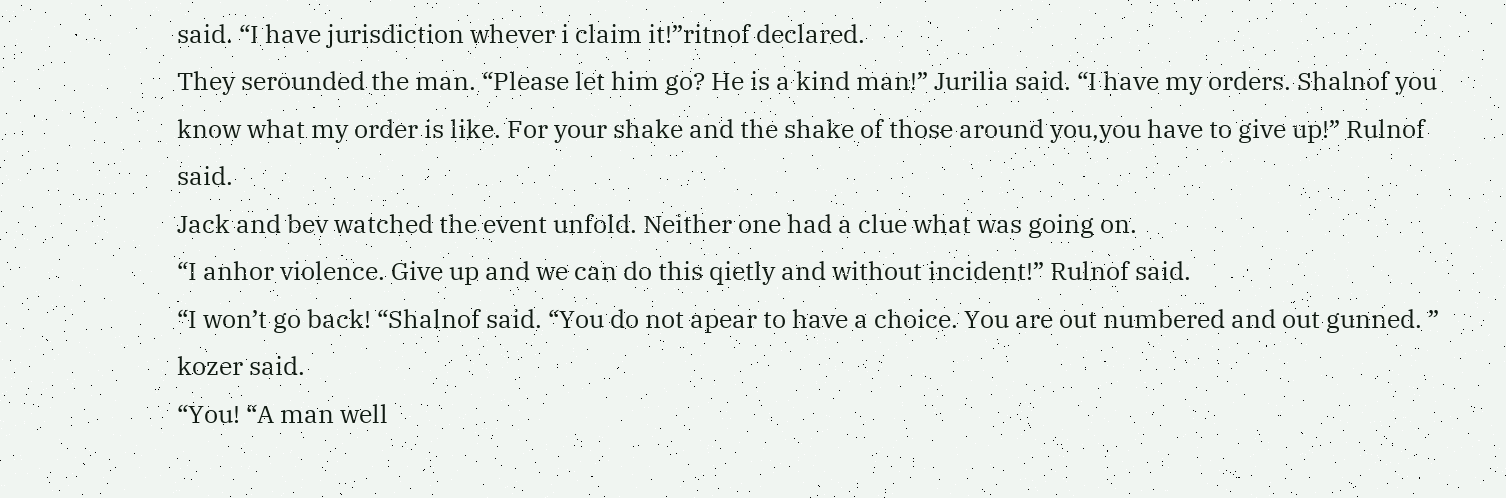said. “I have jurisdiction whever i claim it!”ritnof declared.
They serounded the man. “Please let him go? He is a kind man!” Jurilia said. “I have my orders. Shalnof you know what my order is like. For your shake and the shake of those around you,you have to give up!” Rulnof said.
Jack and bev watched the event unfold. Neither one had a clue what was going on.
“I anhor violence. Give up and we can do this qietly and without incident!” Rulnof said.
“I won’t go back! “Shalnof said. “You do not apear to have a choice. You are out numbered and out gunned. ” kozer said.
“You! “A man well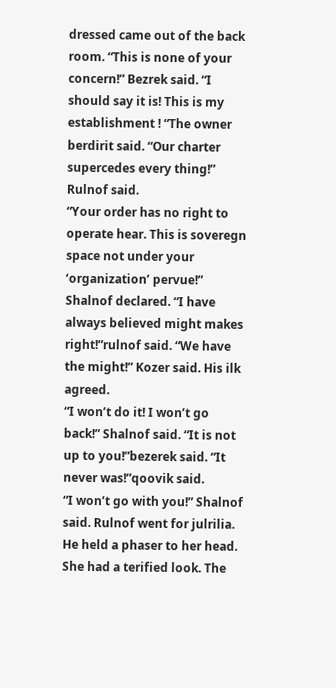dressed came out of the back room. “This is none of your concern!” Bezrek said. “I should say it is! This is my establishment ! “The owner berdirit said. “Our charter supercedes every thing!” Rulnof said.
“Your order has no right to operate hear. This is soveregn space not under your ‘organization’ pervue!” Shalnof declared. “I have always believed might makes right!”rulnof said. “We have the might!” Kozer said. His ilk agreed.
“I won’t do it! I won’t go back!” Shalnof said. “It is not up to you!”bezerek said. “It never was!”qoovik said.
“I won’t go with you!” Shalnof said. Rulnof went for julrilia. He held a phaser to her head. She had a terified look. The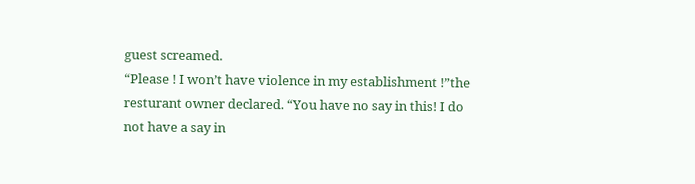guest screamed.
“Please ! I won’t have violence in my establishment !”the resturant owner declared. “You have no say in this! I do not have a say in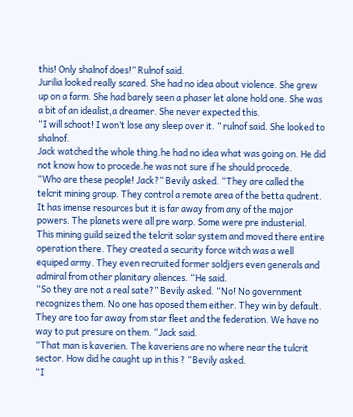this! Only shalnof does!” Rulnof said.
Jurilia looked really scared. She had no idea about violence. She grew up on a farm. She had barely seen a phaser let alone hold one. She was a bit of an idealist,a dreamer. She never expected this.
“I will schoot! I won’t lose any sleep over it. ” rulnof said. She looked to shalnof.
Jack watched the whole thing.he had no idea what was going on. He did not know how to procede.he was not sure if he should procede.
“Who are these people! Jack?” Bevily asked. “They are called the telcrit mining group. They control a remote area of the betta qudrent. It has imense resources but it is far away from any of the major powers. The planets were all pre warp. Some were pre industerial. This mining guild seized the telcrit solar system and moved there entire operation there. They created a security force witch was a well equiped army. They even recruited former soldjers even generals and admiral from other planitary aliences. “He said.
“So they are not a real sate?” Bevily asked. “No! No government recognizes them. No one has oposed them either. They win by default. They are too far away from star fleet and the federation. We have no way to put presure on them. “Jack said.
“That man is kaverien. The kaveriens are no where near the tulcrit sector. How did he caught up in this ? “Bevily asked.
“I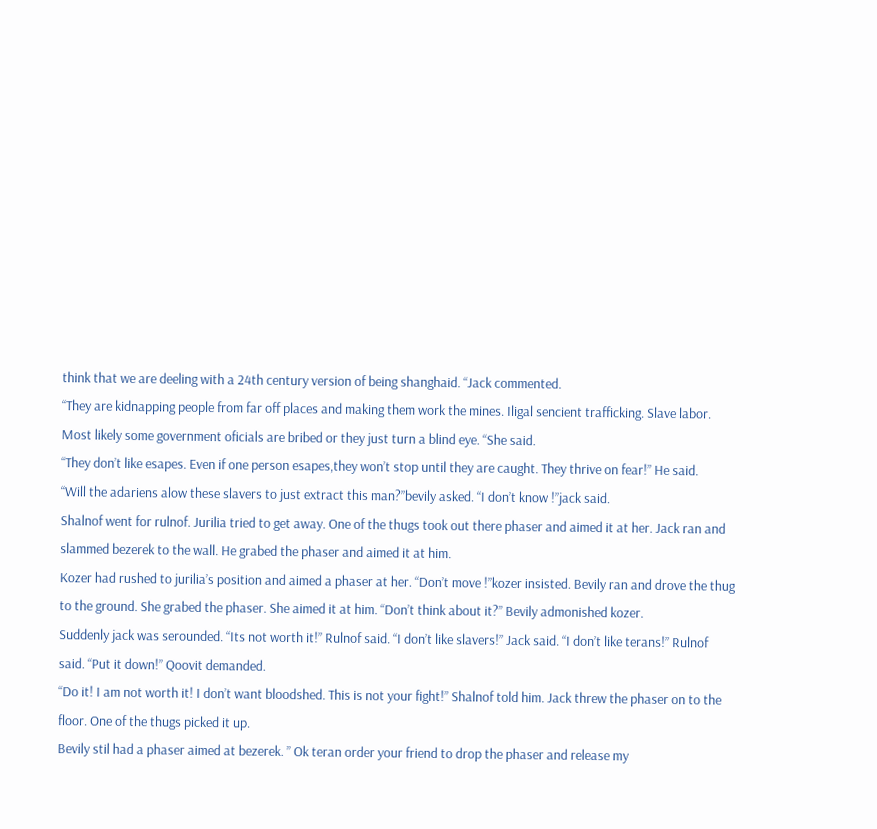think that we are deeling with a 24th century version of being shanghaid. “Jack commented.
“They are kidnapping people from far off places and making them work the mines. Iligal sencient trafficking. Slave labor. Most likely some government oficials are bribed or they just turn a blind eye. “She said.
“They don’t like esapes. Even if one person esapes,they won’t stop until they are caught. They thrive on fear!” He said.
“Will the adariens alow these slavers to just extract this man?”bevily asked. “I don’t know !”jack said.
Shalnof went for rulnof. Jurilia tried to get away. One of the thugs took out there phaser and aimed it at her. Jack ran and slammed bezerek to the wall. He grabed the phaser and aimed it at him.
Kozer had rushed to jurilia’s position and aimed a phaser at her. “Don’t move !”kozer insisted. Bevily ran and drove the thug to the ground. She grabed the phaser. She aimed it at him. “Don’t think about it?” Bevily admonished kozer.
Suddenly jack was serounded. “Its not worth it!” Rulnof said. “I don’t like slavers!” Jack said. “I don’t like terans!” Rulnof said. “Put it down!” Qoovit demanded.
“Do it! I am not worth it! I don’t want bloodshed. This is not your fight!” Shalnof told him. Jack threw the phaser on to the floor. One of the thugs picked it up.
Bevily stil had a phaser aimed at bezerek. ” Ok teran order your friend to drop the phaser and release my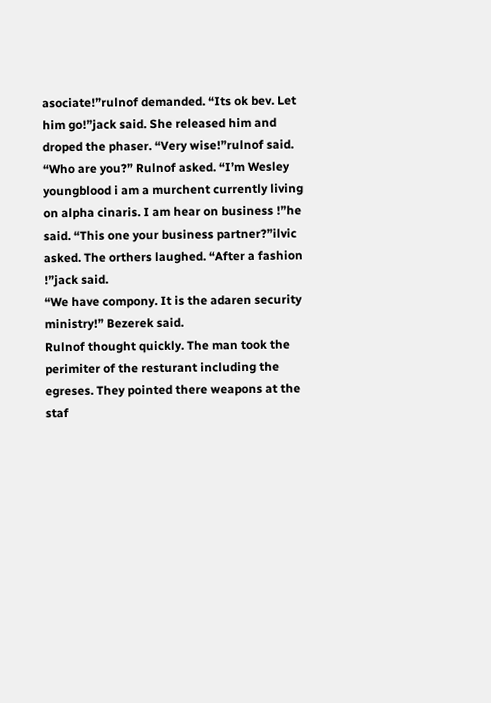asociate!”rulnof demanded. “Its ok bev. Let him go!”jack said. She released him and droped the phaser. “Very wise!”rulnof said.
“Who are you?” Rulnof asked. “I’m Wesley youngblood i am a murchent currently living on alpha cinaris. I am hear on business !”he said. “This one your business partner?”ilvic asked. The orthers laughed. “After a fashion !”jack said.
“We have compony. It is the adaren security ministry!” Bezerek said.
Rulnof thought quickly. The man took the perimiter of the resturant including the egreses. They pointed there weapons at the staf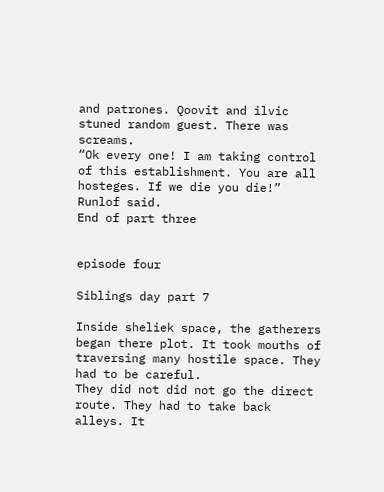and patrones. Qoovit and ilvic stuned random guest. There was screams.
“Ok every one! I am taking control of this establishment. You are all hosteges. If we die you die!” Runlof said.
End of part three


episode four

Siblings day part 7

Inside sheliek space, the gatherers began there plot. It took mouths of traversing many hostile space. They had to be careful.
They did not did not go the direct route. They had to take back alleys. It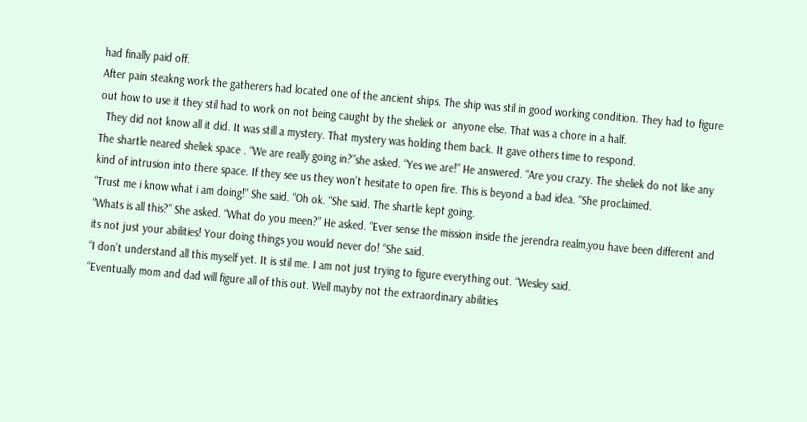had finally paid off.
After pain steakng work the gatherers had located one of the ancient ships. The ship was stil in good working condition. They had to figure out how to use it they stil had to work on not being caught by the sheliek or  anyone else. That was a chore in a half.
  They did not know all it did. It was still a mystery. That mystery was holding them back. It gave others time to respond.
The shartle neared sheliek space . “We are really going in?”she asked. “Yes we are!” He answered. “Are you crazy. The sheliek do not like any kind of intrusion into there space. If they see us they won’t hesitate to open fire. This is beyond a bad idea. “She proclaimed.
“Trust me i know what i am doing!” She said. “Oh ok. “She said. The shartle kept going.
“Whats is all this?” She asked. “What do you meen?” He asked. “Ever sense the mission inside the jerendra realm,you have been different and its not just your abilities! Your doing things you would never do! “She said.
“I don’t understand all this myself yet. It is stil me. I am not just trying to figure everything out. “Wesley said.
“Eventually mom and dad will figure all of this out. Well mayby not the extraordinary abilities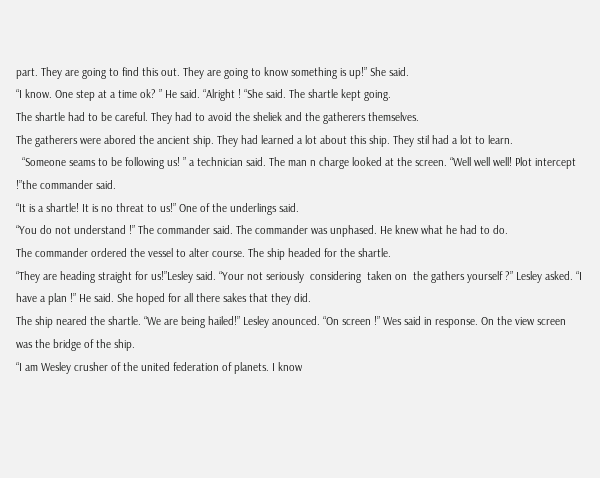part. They are going to find this out. They are going to know something is up!” She said.
“I know. One step at a time ok? ” He said. “Alright ! “She said. The shartle kept going.
The shartle had to be careful. They had to avoid the sheliek and the gatherers themselves.
The gatherers were abored the ancient ship. They had learned a lot about this ship. They stil had a lot to learn.
  “Someone seams to be following us! ” a technician said. The man n charge looked at the screen. “Well well well! Plot intercept !”the commander said.
“It is a shartle! It is no threat to us!” One of the underlings said.
“You do not understand !” The commander said. The commander was unphased. He knew what he had to do.
The commander ordered the vessel to alter course. The ship headed for the shartle.
“They are heading straight for us!”Lesley said. “Your not seriously  considering  taken on  the gathers yourself ?” Lesley asked. “I have a plan !” He said. She hoped for all there sakes that they did.
The ship neared the shartle. “We are being hailed!” Lesley anounced. “On screen !” Wes said in response. On the view screen was the bridge of the ship.
“I am Wesley crusher of the united federation of planets. I know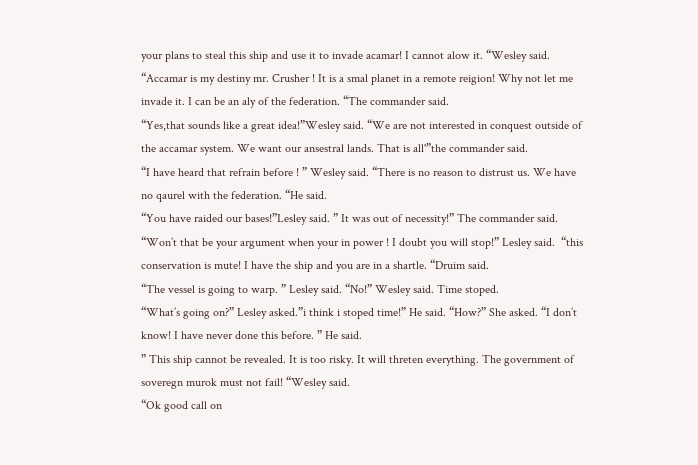your plans to steal this ship and use it to invade acamar! I cannot alow it. “Wesley said.
“Accamar is my destiny mr. Crusher ! It is a smal planet in a remote reigion! Why not let me invade it. I can be an aly of the federation. “The commander said.
“Yes,that sounds like a great idea!”Wesley said. “We are not interested in conquest outside of the accamar system. We want our ansestral lands. That is all'”the commander said.
“I have heard that refrain before ! ” Wesley said. “There is no reason to distrust us. We have no qaurel with the federation. “He said.
“You have raided our bases!”Lesley said. ” It was out of necessity!” The commander said.
“Won’t that be your argument when your in power ! I doubt you will stop!” Lesley said.  “this conservation is mute! I have the ship and you are in a shartle. “Druim said.
“The vessel is going to warp. ” Lesley said. “No!” Wesley said. Time stoped.
“What’s going on?” Lesley asked.”i think i stoped time!” He said. “How?” She asked. “I don’t know! I have never done this before. ” He said.
” This ship cannot be revealed. It is too risky. It will threten everything. The government of soveregn murok must not fail! “Wesley said.
“Ok good call on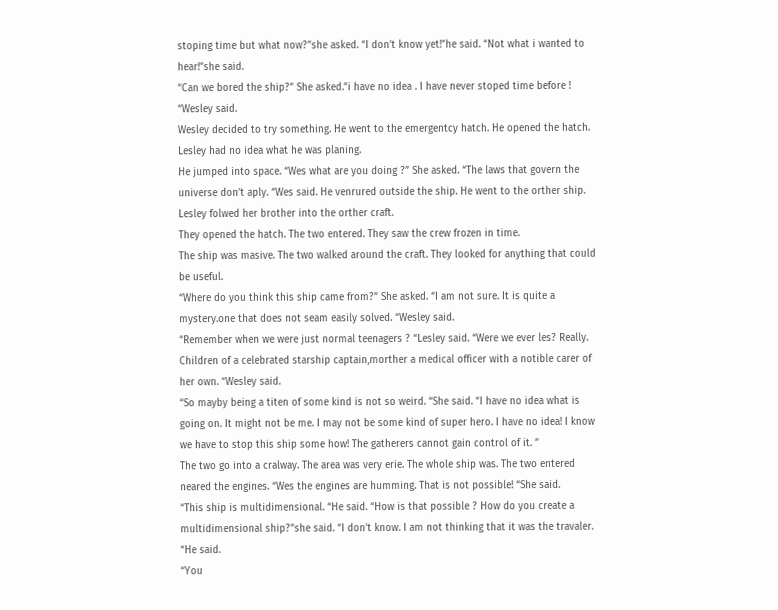stoping time but what now?”she asked. “I don’t know yet!”he said. “Not what i wanted to hear!”she said.
“Can we bored the ship?” She asked.”i have no idea . I have never stoped time before !  “Wesley said.
Wesley decided to try something. He went to the emergentcy hatch. He opened the hatch. Lesley had no idea what he was planing.
He jumped into space. “Wes what are you doing ?” She asked. “The laws that govern the universe don’t aply. “Wes said. He venrured outside the ship. He went to the orther ship. Lesley folwed her brother into the orther craft.
They opened the hatch. The two entered. They saw the crew frozen in time.
The ship was masive. The two walked around the craft. They looked for anything that could be useful.
“Where do you think this ship came from?” She asked. “I am not sure. It is quite a mystery.one that does not seam easily solved. “Wesley said.
“Remember when we were just normal teenagers ? “Lesley said. “Were we ever les? Really. Children of a celebrated starship captain,morther a medical officer with a notible carer of her own. “Wesley said.
“So mayby being a titen of some kind is not so weird. “She said. “I have no idea what is going on. It might not be me. I may not be some kind of super hero. I have no idea! I know we have to stop this ship some how! The gatherers cannot gain control of it. ”
The two go into a cralway. The area was very erie. The whole ship was. The two entered neared the engines. “Wes the engines are humming. That is not possible! “She said.
“This ship is multidimensional. “He said. “How is that possible ? How do you create a multidimensional ship?”she said. “I don’t know. I am not thinking that it was the travaler. “He said.
“You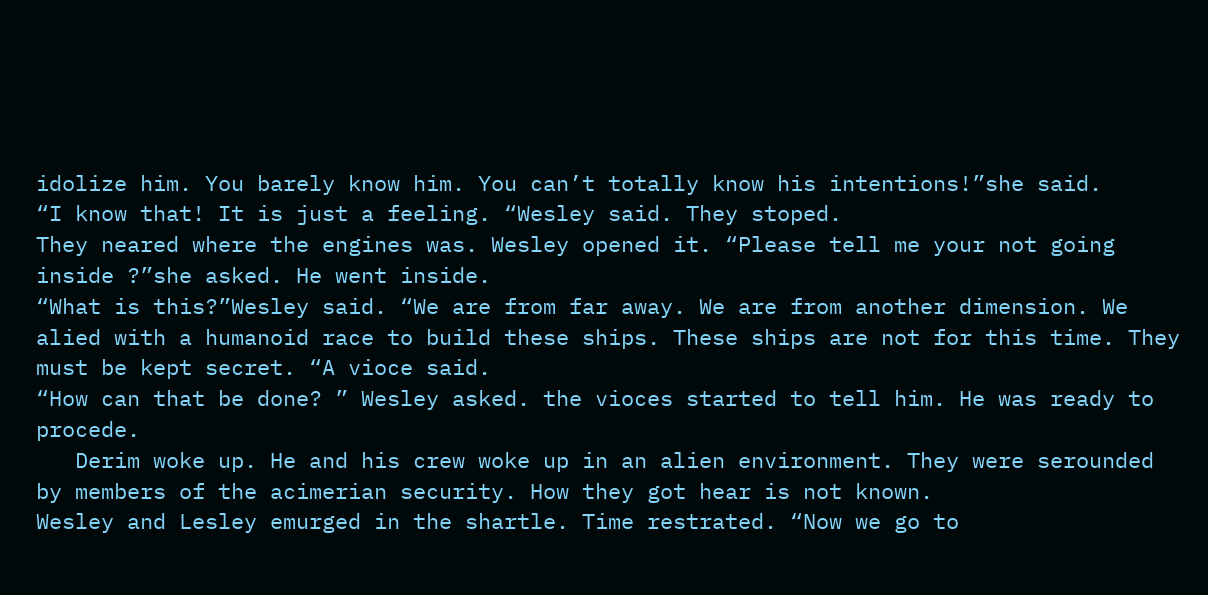idolize him. You barely know him. You can’t totally know his intentions!”she said.
“I know that! It is just a feeling. “Wesley said. They stoped.
They neared where the engines was. Wesley opened it. “Please tell me your not going inside ?”she asked. He went inside.
“What is this?”Wesley said. “We are from far away. We are from another dimension. We alied with a humanoid race to build these ships. These ships are not for this time. They must be kept secret. “A vioce said.
“How can that be done? ” Wesley asked. the vioces started to tell him. He was ready to procede.
   Derim woke up. He and his crew woke up in an alien environment. They were serounded by members of the acimerian security. How they got hear is not known.
Wesley and Lesley emurged in the shartle. Time restrated. “Now we go to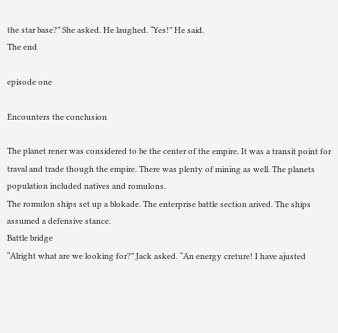the star base?” She asked. He laughed. “Yes!” He said.
The end

episode one

Encounters the conclusion

The planet rener was considered to be the center of the empire. It was a transit point for traval and trade though the empire. There was plenty of mining as well. The planets population included natives and romulons.
The romulon ships set up a blokade. The enterprise battle section arived. The ships assumed a defensive stance.
Battle bridge
“Alright what are we looking for?” Jack asked. “An energy creture! I have ajusted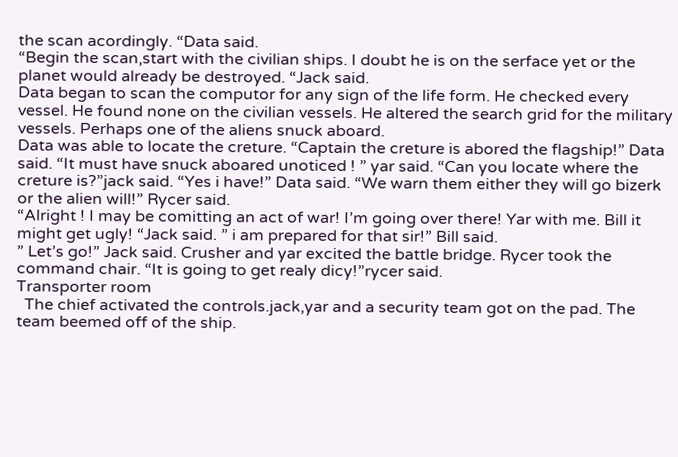the scan acordingly. “Data said.
“Begin the scan,start with the civilian ships. I doubt he is on the serface yet or the planet would already be destroyed. “Jack said.
Data began to scan the computor for any sign of the life form. He checked every vessel. He found none on the civilian vessels. He altered the search grid for the military vessels. Perhaps one of the aliens snuck aboard.
Data was able to locate the creture. “Captain the creture is abored the flagship!” Data said. “It must have snuck aboared unoticed ! ” yar said. “Can you locate where the creture is?”jack said. “Yes i have!” Data said. “We warn them either they will go bizerk or the alien will!” Rycer said.
“Alright ! I may be comitting an act of war! I’m going over there! Yar with me. Bill it might get ugly! “Jack said. ” i am prepared for that sir!” Bill said.
” Let’s go!” Jack said. Crusher and yar excited the battle bridge. Rycer took the command chair. “It is going to get realy dicy!”rycer said.
Transporter room
  The chief activated the controls.jack,yar and a security team got on the pad. The team beemed off of the ship.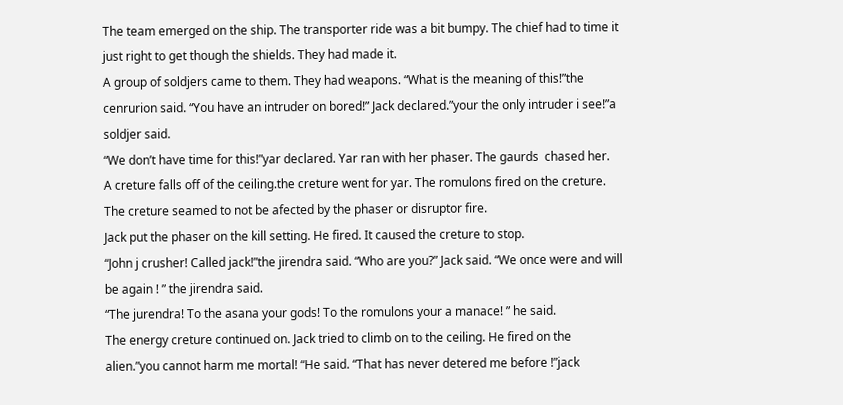The team emerged on the ship. The transporter ride was a bit bumpy. The chief had to time it just right to get though the shields. They had made it.
A group of soldjers came to them. They had weapons. “What is the meaning of this!”the cenrurion said. “You have an intruder on bored!” Jack declared.”your the only intruder i see!”a soldjer said.
“We don’t have time for this!”yar declared. Yar ran with her phaser. The gaurds  chased her.
A creture falls off of the ceiling.the creture went for yar. The romulons fired on the creture. The creture seamed to not be afected by the phaser or disruptor fire.
Jack put the phaser on the kill setting. He fired. It caused the creture to stop.
“John j crusher! Called jack!”the jirendra said. “Who are you?” Jack said. “We once were and will be again ! ” the jirendra said.
“The jurendra! To the asana your gods! To the romulons your a manace! ” he said.
The energy creture continued on. Jack tried to climb on to the ceiling. He fired on the alien.”you cannot harm me mortal! “He said. “That has never detered me before !”jack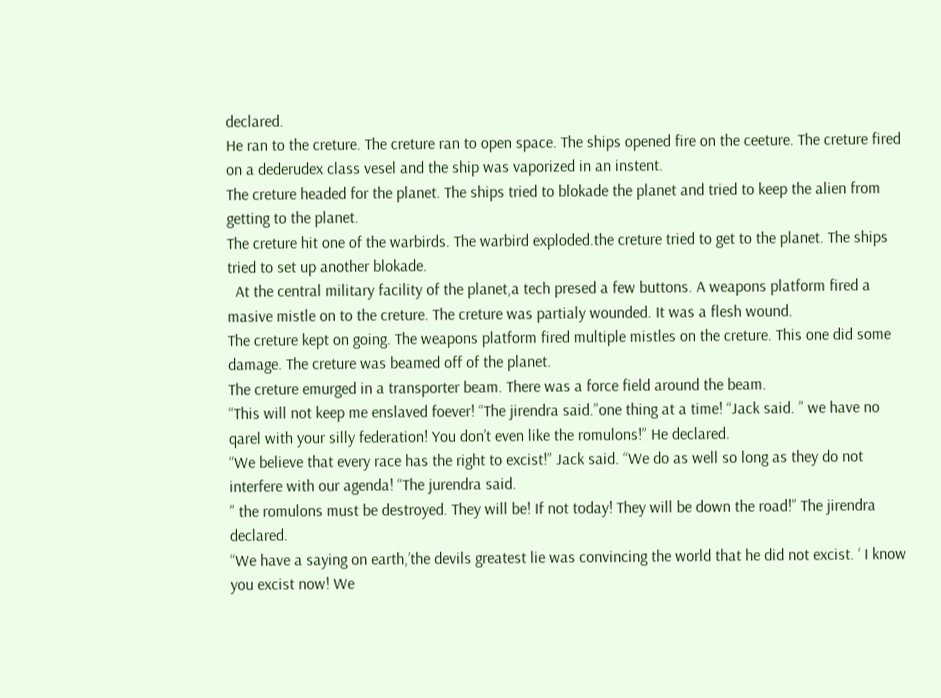declared.
He ran to the creture. The creture ran to open space. The ships opened fire on the ceeture. The creture fired on a dederudex class vesel and the ship was vaporized in an instent.
The creture headed for the planet. The ships tried to blokade the planet and tried to keep the alien from getting to the planet.
The creture hit one of the warbirds. The warbird exploded.the creture tried to get to the planet. The ships tried to set up another blokade.
  At the central military facility of the planet,a tech presed a few buttons. A weapons platform fired a masive mistle on to the creture. The creture was partialy wounded. It was a flesh wound.
The creture kept on going. The weapons platform fired multiple mistles on the creture. This one did some damage. The creture was beamed off of the planet.
The creture emurged in a transporter beam. There was a force field around the beam.
“This will not keep me enslaved foever! “The jirendra said.”one thing at a time! “Jack said. ” we have no qarel with your silly federation! You don’t even like the romulons!” He declared.
“We believe that every race has the right to excist!” Jack said. “We do as well so long as they do not interfere with our agenda! “The jurendra said.
” the romulons must be destroyed. They will be! If not today! They will be down the road!” The jirendra declared.
“We have a saying on earth,’the devils greatest lie was convincing the world that he did not excist. ‘ I know you excist now! We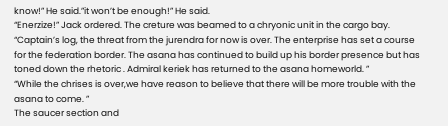know!” He said.”it won’t be enough!” He said.
“Enerzize!” Jack ordered. The creture was beamed to a chryonic unit in the cargo bay.
“Captain’s log, the threat from the jurendra for now is over. The enterprise has set a course for the federation border. The asana has continued to build up his border presence but has toned down the rhetoric . Admiral keriek has returned to the asana homeworld. ”
“While the chrises is over,we have reason to believe that there will be more trouble with the asana to come. ”
The saucer section and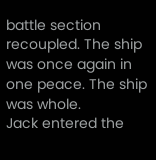battle section recoupled. The ship was once again in one peace. The ship was whole.
Jack entered the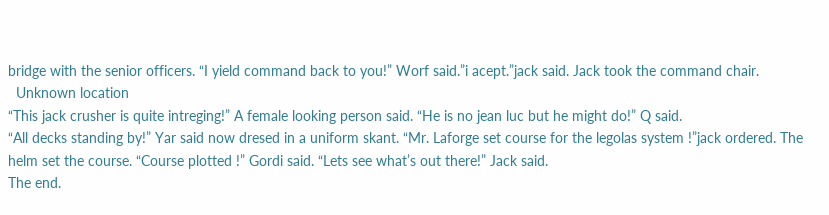bridge with the senior officers. “I yield command back to you!” Worf said.”i acept.”jack said. Jack took the command chair.
  Unknown location
“This jack crusher is quite intreging!” A female looking person said. “He is no jean luc but he might do!” Q said.
“All decks standing by!” Yar said now dresed in a uniform skant. “Mr. Laforge set course for the legolas system !”jack ordered. The helm set the course. “Course plotted !” Gordi said. “Lets see what’s out there!” Jack said.
The end.